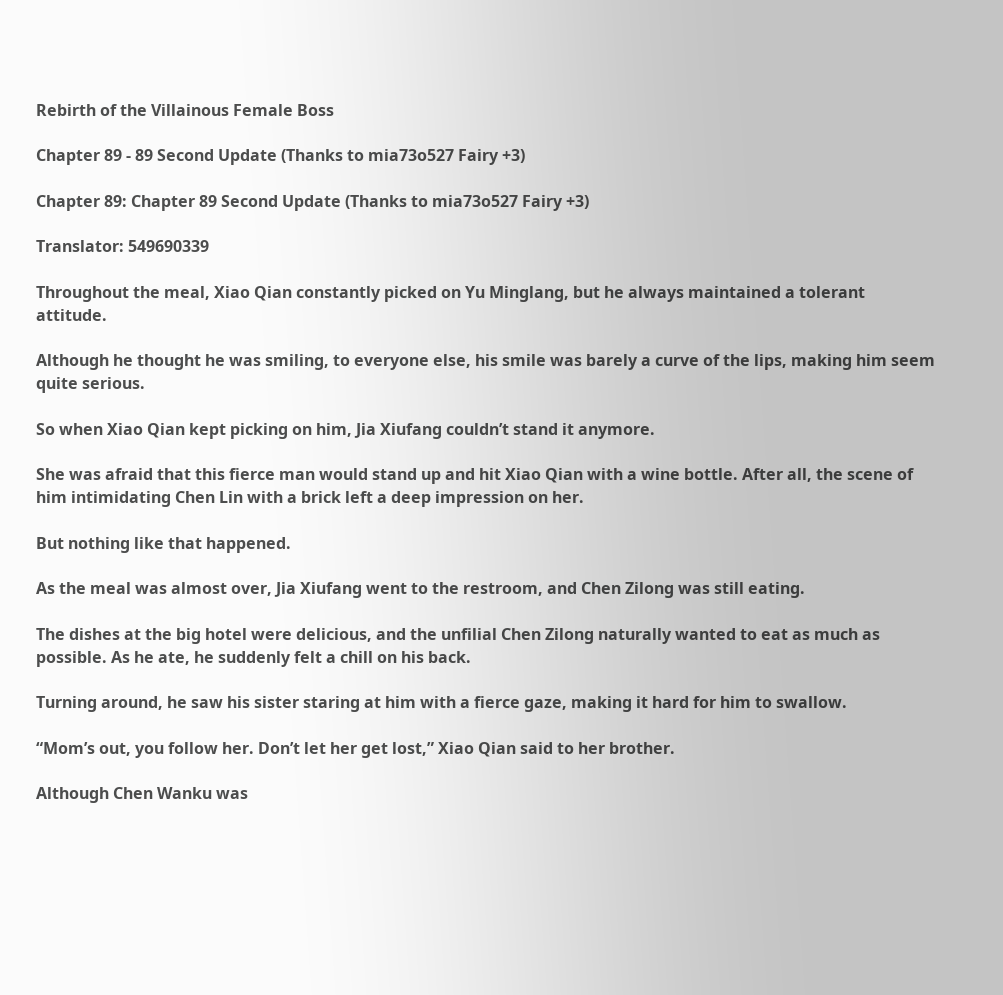Rebirth of the Villainous Female Boss

Chapter 89 - 89 Second Update (Thanks to mia73o527 Fairy +3)

Chapter 89: Chapter 89 Second Update (Thanks to mia73o527 Fairy +3)

Translator: 549690339

Throughout the meal, Xiao Qian constantly picked on Yu Minglang, but he always maintained a tolerant attitude.

Although he thought he was smiling, to everyone else, his smile was barely a curve of the lips, making him seem quite serious.

So when Xiao Qian kept picking on him, Jia Xiufang couldn’t stand it anymore.

She was afraid that this fierce man would stand up and hit Xiao Qian with a wine bottle. After all, the scene of him intimidating Chen Lin with a brick left a deep impression on her.

But nothing like that happened.

As the meal was almost over, Jia Xiufang went to the restroom, and Chen Zilong was still eating.

The dishes at the big hotel were delicious, and the unfilial Chen Zilong naturally wanted to eat as much as possible. As he ate, he suddenly felt a chill on his back.

Turning around, he saw his sister staring at him with a fierce gaze, making it hard for him to swallow.

“Mom’s out, you follow her. Don’t let her get lost,” Xiao Qian said to her brother.

Although Chen Wanku was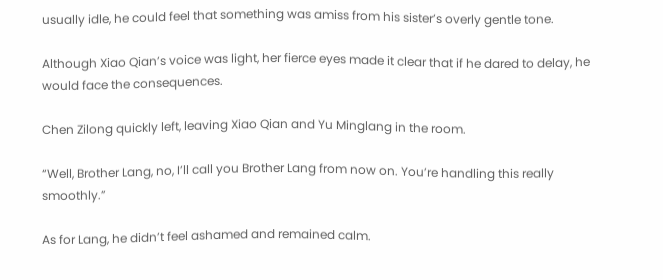usually idle, he could feel that something was amiss from his sister’s overly gentle tone.

Although Xiao Qian’s voice was light, her fierce eyes made it clear that if he dared to delay, he would face the consequences.

Chen Zilong quickly left, leaving Xiao Qian and Yu Minglang in the room.

“Well, Brother Lang, no, I’ll call you Brother Lang from now on. You’re handling this really smoothly.”

As for Lang, he didn’t feel ashamed and remained calm.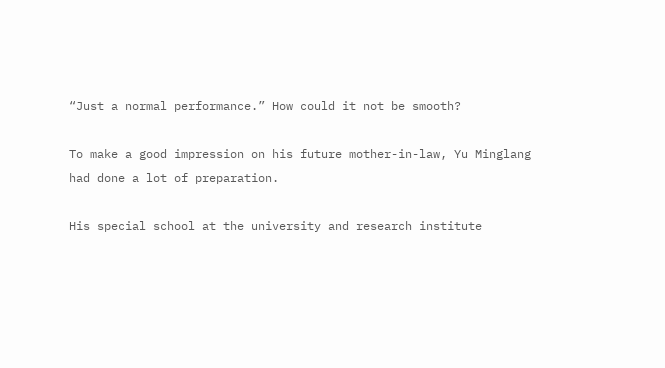“Just a normal performance.” How could it not be smooth?

To make a good impression on his future mother-in-law, Yu Minglang had done a lot of preparation.

His special school at the university and research institute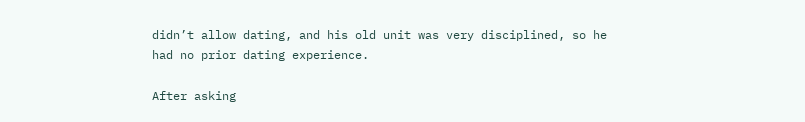didn’t allow dating, and his old unit was very disciplined, so he had no prior dating experience.

After asking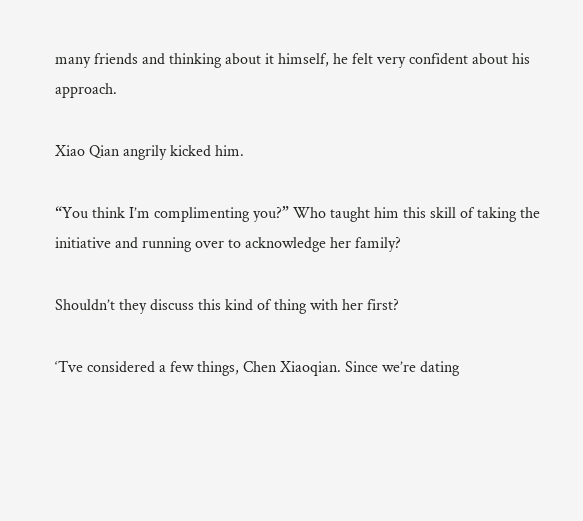many friends and thinking about it himself, he felt very confident about his approach.

Xiao Qian angrily kicked him.

“You think I’m complimenting you?” Who taught him this skill of taking the initiative and running over to acknowledge her family?

Shouldn’t they discuss this kind of thing with her first?

‘Tve considered a few things, Chen Xiaoqian. Since we’re dating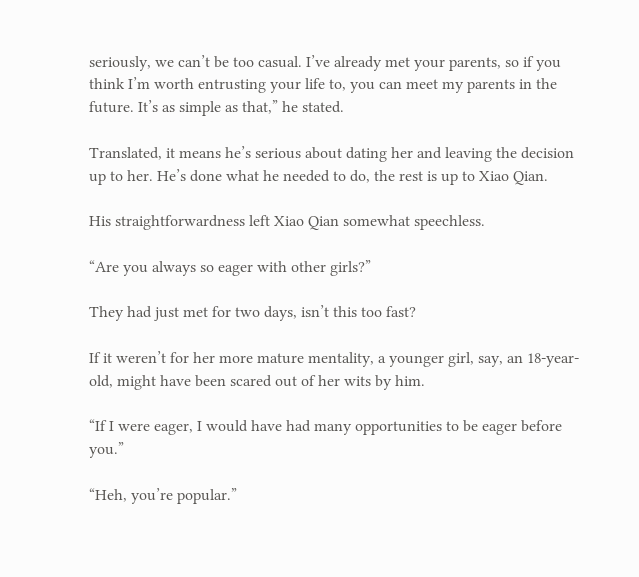seriously, we can’t be too casual. I’ve already met your parents, so if you think I’m worth entrusting your life to, you can meet my parents in the future. It’s as simple as that,” he stated.

Translated, it means he’s serious about dating her and leaving the decision up to her. He’s done what he needed to do, the rest is up to Xiao Qian.

His straightforwardness left Xiao Qian somewhat speechless.

“Are you always so eager with other girls?”

They had just met for two days, isn’t this too fast?

If it weren’t for her more mature mentality, a younger girl, say, an 18-year-old, might have been scared out of her wits by him.

“If I were eager, I would have had many opportunities to be eager before you.”

“Heh, you’re popular.”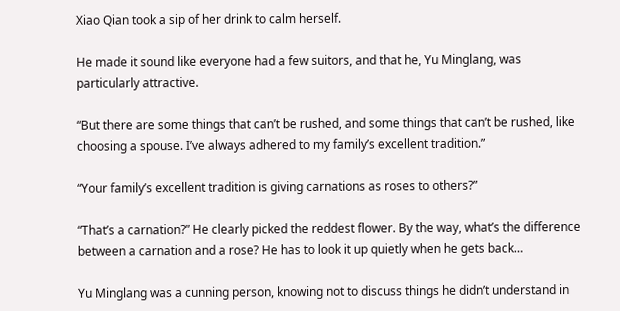Xiao Qian took a sip of her drink to calm herself.

He made it sound like everyone had a few suitors, and that he, Yu Minglang, was particularly attractive.

“But there are some things that can’t be rushed, and some things that can’t be rushed, like choosing a spouse. I’ve always adhered to my family’s excellent tradition.”

“Your family’s excellent tradition is giving carnations as roses to others?”

“That’s a carnation?” He clearly picked the reddest flower. By the way, what’s the difference between a carnation and a rose? He has to look it up quietly when he gets back…

Yu Minglang was a cunning person, knowing not to discuss things he didn’t understand in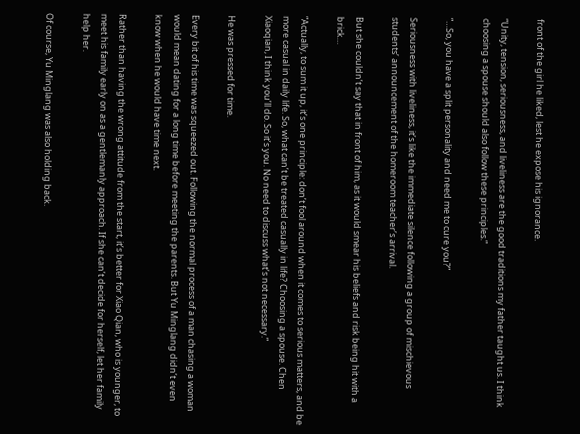front of the girl he liked, lest he expose his ignorance.

“Unity, tension, seriousness, and liveliness are the good traditions my father taught us. I think choosing a spouse should also follow these principles.”

“…So, you have a split personality and need me to cure you?”

Seriousness with liveliness, it’s like the immediate silence following a group of mischievous students’ announcement of the homeroom teacher’s arrival.

But she couldn’t say that in front of him, as it would smear his beliefs and risk being hit with a brick…

“Actually, to sum it up, it’s one principle: don’t fool around when it comes to serious matters, and be more casual in daily life. So, what can’t be treated casually in life? Choosing a spouse. Chen Xiaoqian, I think you’ll do. So it’s you. No need to discuss what’s not necessary.”

He was pressed for time.

Every bit of his time was squeezed out. Following the normal process of a man chasing a woman would mean dating for a long time before meeting the parents. But Yu Minglang didn’t even know when he would have time next.

Rather than having the wrong attitude from the start, it’s better for Xiao Qian, who is younger, to meet his family early on as a gentlemanly approach. If she can’t decide for herself, let her family help her.

Of course, Yu Minglang was also holding back.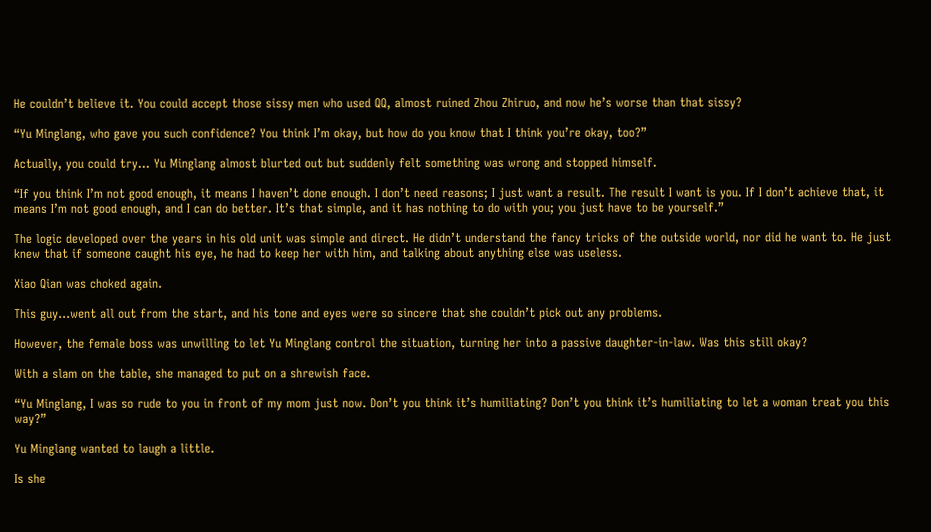He couldn’t believe it. You could accept those sissy men who used QQ, almost ruined Zhou Zhiruo, and now he’s worse than that sissy?

“Yu Minglang, who gave you such confidence? You think I’m okay, but how do you know that I think you’re okay, too?”

Actually, you could try… Yu Minglang almost blurted out but suddenly felt something was wrong and stopped himself.

“If you think I’m not good enough, it means I haven’t done enough. I don’t need reasons; I just want a result. The result I want is you. If I don’t achieve that, it means I’m not good enough, and I can do better. It’s that simple, and it has nothing to do with you; you just have to be yourself.”

The logic developed over the years in his old unit was simple and direct. He didn’t understand the fancy tricks of the outside world, nor did he want to. He just knew that if someone caught his eye, he had to keep her with him, and talking about anything else was useless.

Xiao Qian was choked again.

This guy…went all out from the start, and his tone and eyes were so sincere that she couldn’t pick out any problems.

However, the female boss was unwilling to let Yu Minglang control the situation, turning her into a passive daughter-in-law. Was this still okay?

With a slam on the table, she managed to put on a shrewish face.

“Yu Minglang, I was so rude to you in front of my mom just now. Don’t you think it’s humiliating? Don’t you think it’s humiliating to let a woman treat you this way?”

Yu Minglang wanted to laugh a little.

Is she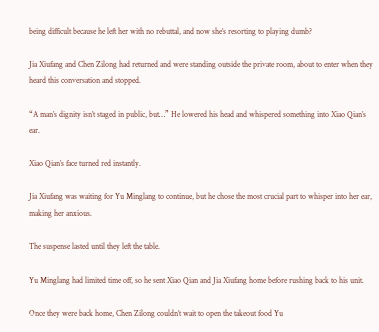being difficult because he left her with no rebuttal, and now she’s resorting to playing dumb?

Jia Xiufang and Chen Zilong had returned and were standing outside the private room, about to enter when they heard this conversation and stopped.

“A man’s dignity isn’t staged in public, but…” He lowered his head and whispered something into Xiao Qian’s ear.

Xiao Qian’s face turned red instantly.

Jia Xiufang was waiting for Yu Minglang to continue, but he chose the most crucial part to whisper into her ear, making her anxious.

The suspense lasted until they left the table.

Yu Minglang had limited time off, so he sent Xiao Qian and Jia Xiufang home before rushing back to his unit.

Once they were back home, Chen Zilong couldn’t wait to open the takeout food Yu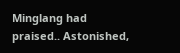Minglang had praised.. Astonished,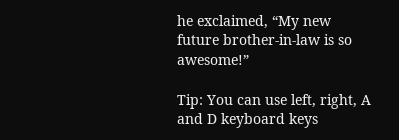he exclaimed, “My new future brother-in-law is so awesome!”

Tip: You can use left, right, A and D keyboard keys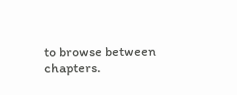to browse between chapters.